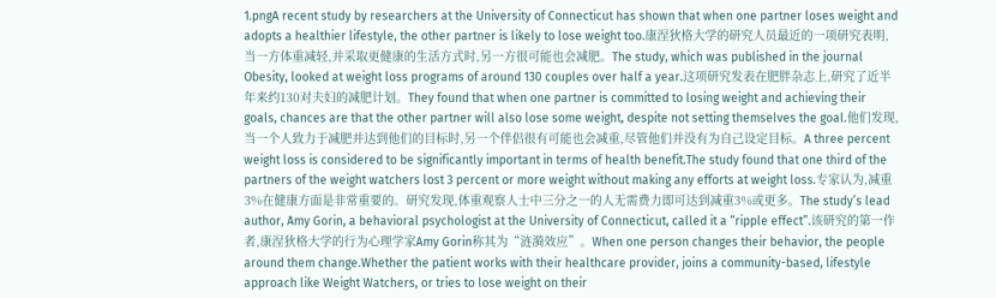1.pngA recent study by researchers at the University of Connecticut has shown that when one partner loses weight and adopts a healthier lifestyle, the other partner is likely to lose weight too.康涅狄格大学的研究人员最近的一项研究表明,当一方体重减轻,并采取更健康的生活方式时,另一方很可能也会减肥。The study, which was published in the journal Obesity, looked at weight loss programs of around 130 couples over half a year.这项研究发表在肥胖杂志上,研究了近半年来约130对夫妇的减肥计划。They found that when one partner is committed to losing weight and achieving their goals, chances are that the other partner will also lose some weight, despite not setting themselves the goal.他们发现,当一个人致力于减肥并达到他们的目标时,另一个伴侣很有可能也会减重,尽管他们并没有为自己设定目标。A three percent weight loss is considered to be significantly important in terms of health benefit.The study found that one third of the partners of the weight watchers lost 3 percent or more weight without making any efforts at weight loss.专家认为,减重3%在健康方面是非常重要的。研究发现,体重观察人士中三分之一的人无需费力即可达到减重3%或更多。The study’s lead author, Amy Gorin, a behavioral psychologist at the University of Connecticut, called it a “ripple effect”.该研究的第一作者,康涅狄格大学的行为心理学家Amy Gorin称其为“涟漪效应”。When one person changes their behavior, the people around them change.Whether the patient works with their healthcare provider, joins a community-based, lifestyle approach like Weight Watchers, or tries to lose weight on their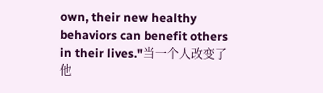own, their new healthy behaviors can benefit others in their lives."当一个人改变了他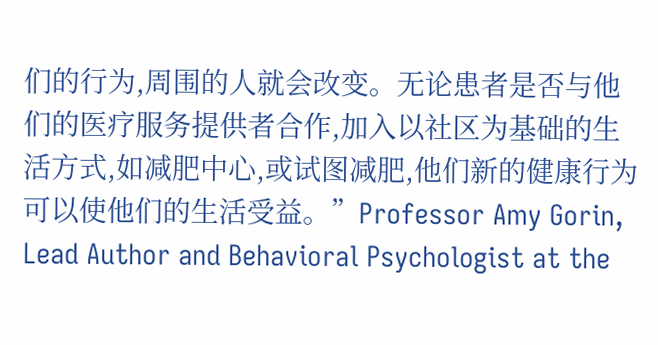们的行为,周围的人就会改变。无论患者是否与他们的医疗服务提供者合作,加入以社区为基础的生活方式,如减肥中心,或试图减肥,他们新的健康行为可以使他们的生活受益。”Professor Amy Gorin, Lead Author and Behavioral Psychologist at the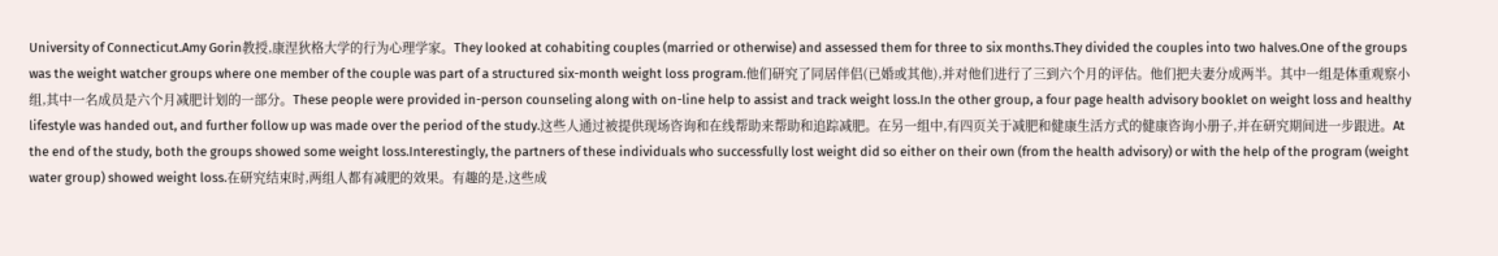University of Connecticut.Amy Gorin教授,康涅狄格大学的行为心理学家。They looked at cohabiting couples (married or otherwise) and assessed them for three to six months.They divided the couples into two halves.One of the groups was the weight watcher groups where one member of the couple was part of a structured six-month weight loss program.他们研究了同居伴侣(已婚或其他),并对他们进行了三到六个月的评估。他们把夫妻分成两半。其中一组是体重观察小组,其中一名成员是六个月减肥计划的一部分。These people were provided in-person counseling along with on-line help to assist and track weight loss.In the other group, a four page health advisory booklet on weight loss and healthy lifestyle was handed out, and further follow up was made over the period of the study.这些人通过被提供现场咨询和在线帮助来帮助和追踪减肥。在另一组中,有四页关于减肥和健康生活方式的健康咨询小册子,并在研究期间进一步跟进。At the end of the study, both the groups showed some weight loss.Interestingly, the partners of these individuals who successfully lost weight did so either on their own (from the health advisory) or with the help of the program (weight water group) showed weight loss.在研究结束时,两组人都有减肥的效果。有趣的是,这些成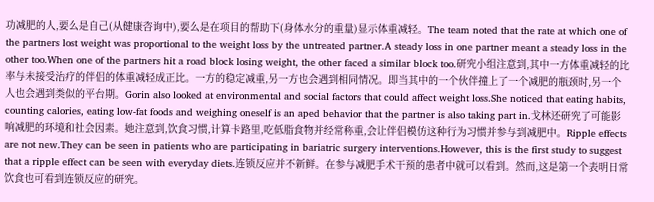功减肥的人,要么是自己(从健康咨询中),要么是在项目的帮助下(身体水分的重量)显示体重减轻。The team noted that the rate at which one of the partners lost weight was proportional to the weight loss by the untreated partner.A steady loss in one partner meant a steady loss in the other too.When one of the partners hit a road block losing weight, the other faced a similar block too.研究小组注意到,其中一方体重减轻的比率与未接受治疗的伴侣的体重减轻成正比。一方的稳定减重,另一方也会遇到相同情况。即当其中的一个伙伴撞上了一个减肥的瓶颈时,另一个人也会遇到类似的平台期。Gorin also looked at environmental and social factors that could affect weight loss.She noticed that eating habits, counting calories, eating low-fat foods and weighing oneself is an aped behavior that the partner is also taking part in.戈林还研究了可能影响减肥的环境和社会因素。她注意到,饮食习惯,计算卡路里,吃低脂食物并经常称重,会让伴侣模仿这种行为习惯并参与到减肥中。Ripple effects are not new.They can be seen in patients who are participating in bariatric surgery interventions.However, this is the first study to suggest that a ripple effect can be seen with everyday diets.连锁反应并不新鲜。在参与减肥手术干预的患者中就可以看到。然而,这是第一个表明日常饮食也可看到连锁反应的研究。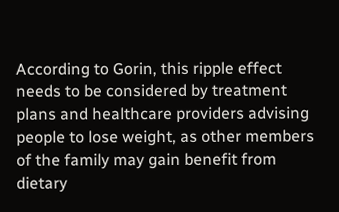According to Gorin, this ripple effect needs to be considered by treatment plans and healthcare providers advising people to lose weight, as other members of the family may gain benefit from dietary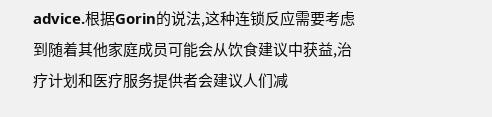advice.根据Gorin的说法,这种连锁反应需要考虑到随着其他家庭成员可能会从饮食建议中获益,治疗计划和医疗服务提供者会建议人们减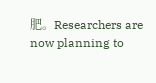肥。Researchers are now planning to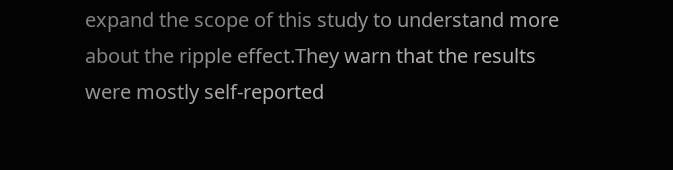expand the scope of this study to understand more about the ripple effect.They warn that the results were mostly self-reported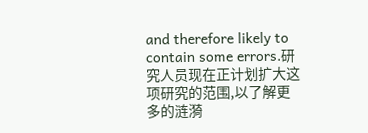and therefore likely to contain some errors.研究人员现在正计划扩大这项研究的范围,以了解更多的涟漪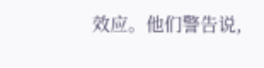效应。他们警告说,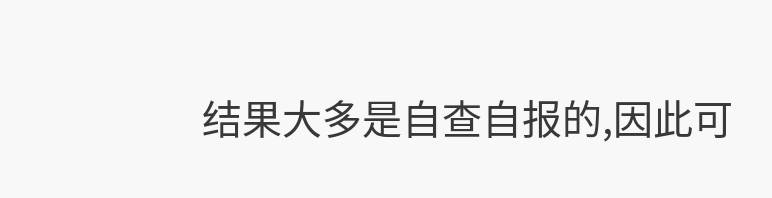结果大多是自查自报的,因此可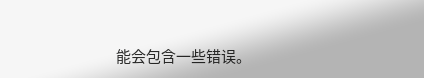能会包含一些错误。